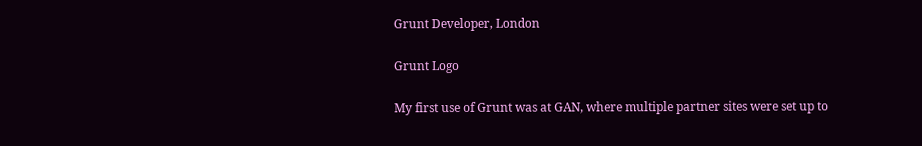Grunt Developer, London

Grunt Logo

My first use of Grunt was at GAN, where multiple partner sites were set up to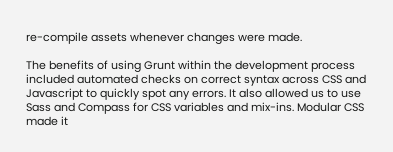re-compile assets whenever changes were made.

The benefits of using Grunt within the development process included automated checks on correct syntax across CSS and Javascript to quickly spot any errors. It also allowed us to use Sass and Compass for CSS variables and mix-ins. Modular CSS made it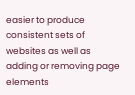easier to produce consistent sets of websites as well as adding or removing page elements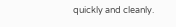quickly and cleanly.